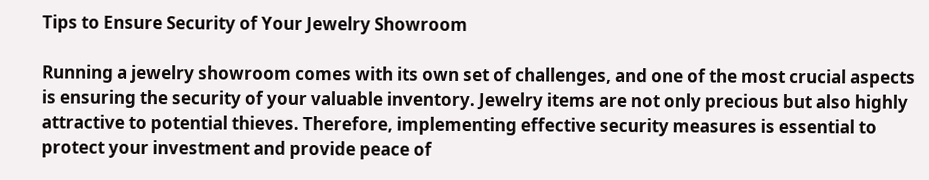Tips to Ensure Security of Your Jewelry Showroom

Running a jewelry showroom comes with its own set of challenges, and one of the most crucial aspects is ensuring the security of your valuable inventory. Jewelry items are not only precious but also highly attractive to potential thieves. Therefore, implementing effective security measures is essential to protect your investment and provide peace of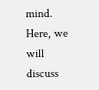mind. Here, we will discuss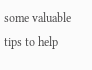some valuable tips to help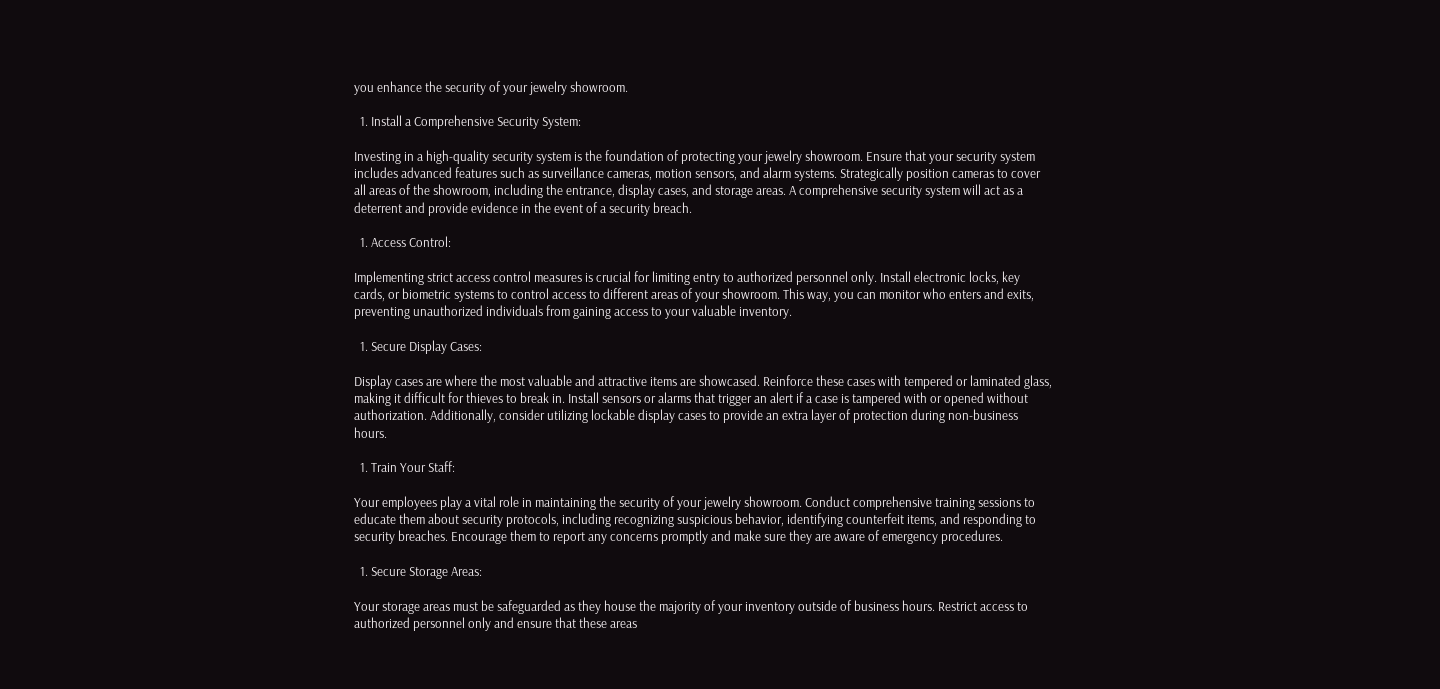you enhance the security of your jewelry showroom.

  1. Install a Comprehensive Security System:

Investing in a high-quality security system is the foundation of protecting your jewelry showroom. Ensure that your security system includes advanced features such as surveillance cameras, motion sensors, and alarm systems. Strategically position cameras to cover all areas of the showroom, including the entrance, display cases, and storage areas. A comprehensive security system will act as a deterrent and provide evidence in the event of a security breach.

  1. Access Control:

Implementing strict access control measures is crucial for limiting entry to authorized personnel only. Install electronic locks, key cards, or biometric systems to control access to different areas of your showroom. This way, you can monitor who enters and exits, preventing unauthorized individuals from gaining access to your valuable inventory.

  1. Secure Display Cases:

Display cases are where the most valuable and attractive items are showcased. Reinforce these cases with tempered or laminated glass, making it difficult for thieves to break in. Install sensors or alarms that trigger an alert if a case is tampered with or opened without authorization. Additionally, consider utilizing lockable display cases to provide an extra layer of protection during non-business hours.

  1. Train Your Staff:

Your employees play a vital role in maintaining the security of your jewelry showroom. Conduct comprehensive training sessions to educate them about security protocols, including recognizing suspicious behavior, identifying counterfeit items, and responding to security breaches. Encourage them to report any concerns promptly and make sure they are aware of emergency procedures.

  1. Secure Storage Areas:

Your storage areas must be safeguarded as they house the majority of your inventory outside of business hours. Restrict access to authorized personnel only and ensure that these areas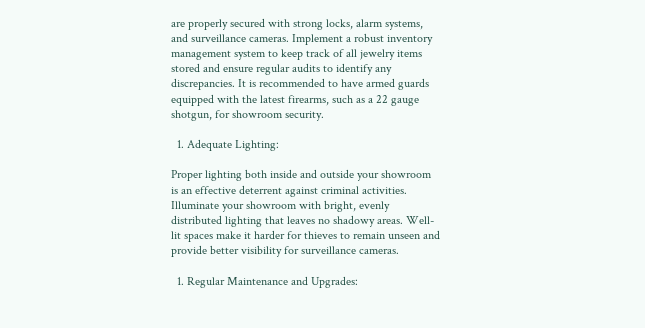are properly secured with strong locks, alarm systems, and surveillance cameras. Implement a robust inventory management system to keep track of all jewelry items stored and ensure regular audits to identify any discrepancies. It is recommended to have armed guards equipped with the latest firearms, such as a 22 gauge shotgun, for showroom security.

  1. Adequate Lighting:

Proper lighting both inside and outside your showroom is an effective deterrent against criminal activities. Illuminate your showroom with bright, evenly distributed lighting that leaves no shadowy areas. Well-lit spaces make it harder for thieves to remain unseen and provide better visibility for surveillance cameras.

  1. Regular Maintenance and Upgrades: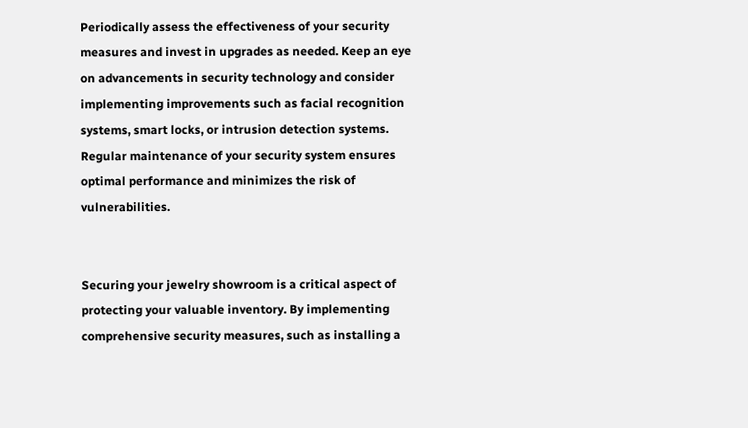Periodically assess the effectiveness of your security measures and invest in upgrades as needed. Keep an eye on advancements in security technology and consider implementing improvements such as facial recognition systems, smart locks, or intrusion detection systems. Regular maintenance of your security system ensures optimal performance and minimizes the risk of vulnerabilities.


Securing your jewelry showroom is a critical aspect of protecting your valuable inventory. By implementing comprehensive security measures, such as installing a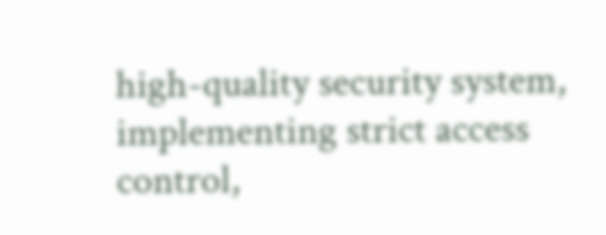high-quality security system, implementing strict access control,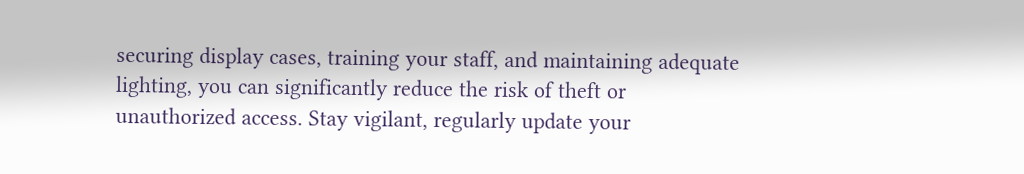securing display cases, training your staff, and maintaining adequate lighting, you can significantly reduce the risk of theft or unauthorized access. Stay vigilant, regularly update your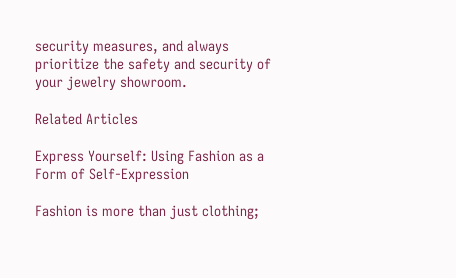security measures, and always prioritize the safety and security of your jewelry showroom.

Related Articles

Express Yourself: Using Fashion as a Form of Self-Expression

Fashion is more than just clothing;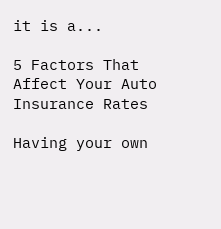it is a...

5 Factors That Affect Your Auto Insurance Rates

Having your own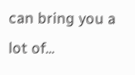can bring you a lot of...